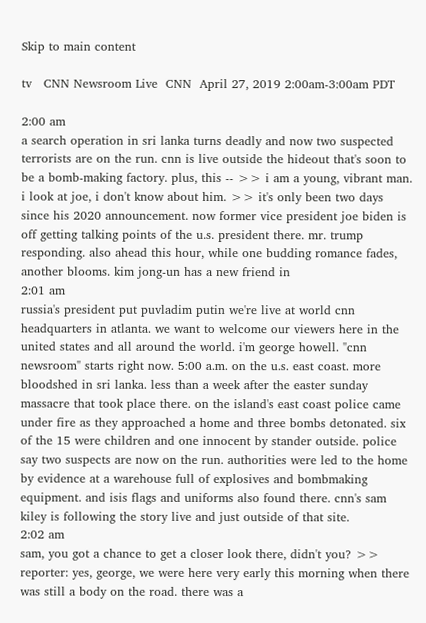Skip to main content

tv   CNN Newsroom Live  CNN  April 27, 2019 2:00am-3:00am PDT

2:00 am
a search operation in sri lanka turns deadly and now two suspected terrorists are on the run. cnn is live outside the hideout that's soon to be a bomb-making factory. plus, this -- >> i am a young, vibrant man. i look at joe, i don't know about him. >> it's only been two days since his 2020 announcement. now former vice president joe biden is off getting talking points of the u.s. president there. mr. trump responding. also ahead this hour, while one budding romance fades, another blooms. kim jong-un has a new friend in
2:01 am
russia's president put puvladim putin we're live at world cnn headquarters in atlanta. we want to welcome our viewers here in the united states and all around the world. i'm george howell. "cnn newsroom" starts right now. 5:00 a.m. on the u.s. east coast. more bloodshed in sri lanka. less than a week after the easter sunday massacre that took place there. on the island's east coast police came under fire as they approached a home and three bombs detonated. six of the 15 were children and one innocent by stander outside. police say two suspects are now on the run. authorities were led to the home by evidence at a warehouse full of explosives and bombmaking equipment. and isis flags and uniforms also found there. cnn's sam kiley is following the story live and just outside of that site.
2:02 am
sam, you got a chance to get a closer look there, didn't you? >> reporter: yes, george, we were here very early this morning when there was still a body on the road. there was a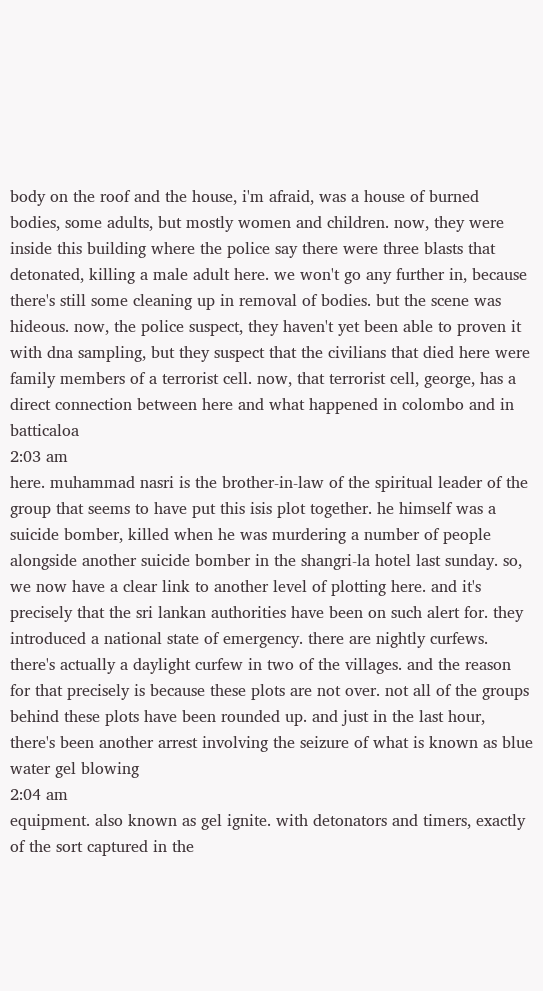body on the roof and the house, i'm afraid, was a house of burned bodies, some adults, but mostly women and children. now, they were inside this building where the police say there were three blasts that detonated, killing a male adult here. we won't go any further in, because there's still some cleaning up in removal of bodies. but the scene was hideous. now, the police suspect, they haven't yet been able to proven it with dna sampling, but they suspect that the civilians that died here were family members of a terrorist cell. now, that terrorist cell, george, has a direct connection between here and what happened in colombo and in batticaloa
2:03 am
here. muhammad nasri is the brother-in-law of the spiritual leader of the group that seems to have put this isis plot together. he himself was a suicide bomber, killed when he was murdering a number of people alongside another suicide bomber in the shangri-la hotel last sunday. so, we now have a clear link to another level of plotting here. and it's precisely that the sri lankan authorities have been on such alert for. they introduced a national state of emergency. there are nightly curfews. there's actually a daylight curfew in two of the villages. and the reason for that precisely is because these plots are not over. not all of the groups behind these plots have been rounded up. and just in the last hour, there's been another arrest involving the seizure of what is known as blue water gel blowing
2:04 am
equipment. also known as gel ignite. with detonators and timers, exactly of the sort captured in the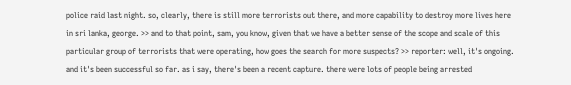police raid last night. so, clearly, there is still more terrorists out there, and more capability to destroy more lives here in sri lanka, george. >> and to that point, sam, you know, given that we have a better sense of the scope and scale of this particular group of terrorists that were operating, how goes the search for more suspects? >> reporter: well, it's ongoing. and it's been successful so far. as i say, there's been a recent capture. there were lots of people being arrested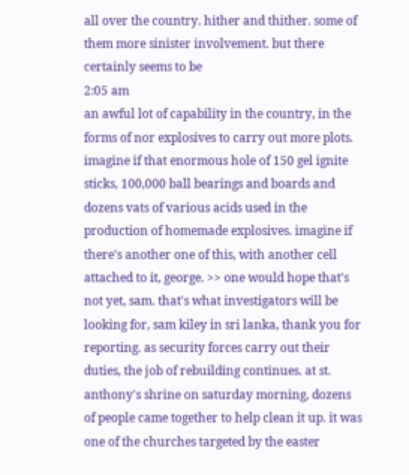all over the country. hither and thither. some of them more sinister involvement. but there certainly seems to be
2:05 am
an awful lot of capability in the country, in the forms of nor explosives to carry out more plots. imagine if that enormous hole of 150 gel ignite sticks, 100,000 ball bearings and boards and dozens vats of various acids used in the production of homemade explosives. imagine if there's another one of this, with another cell attached to it, george. >> one would hope that's not yet, sam. that's what investigators will be looking for, sam kiley in sri lanka, thank you for reporting. as security forces carry out their duties, the job of rebuilding continues. at st. anthony's shrine on saturday morning, dozens of people came together to help clean it up. it was one of the churches targeted by the easter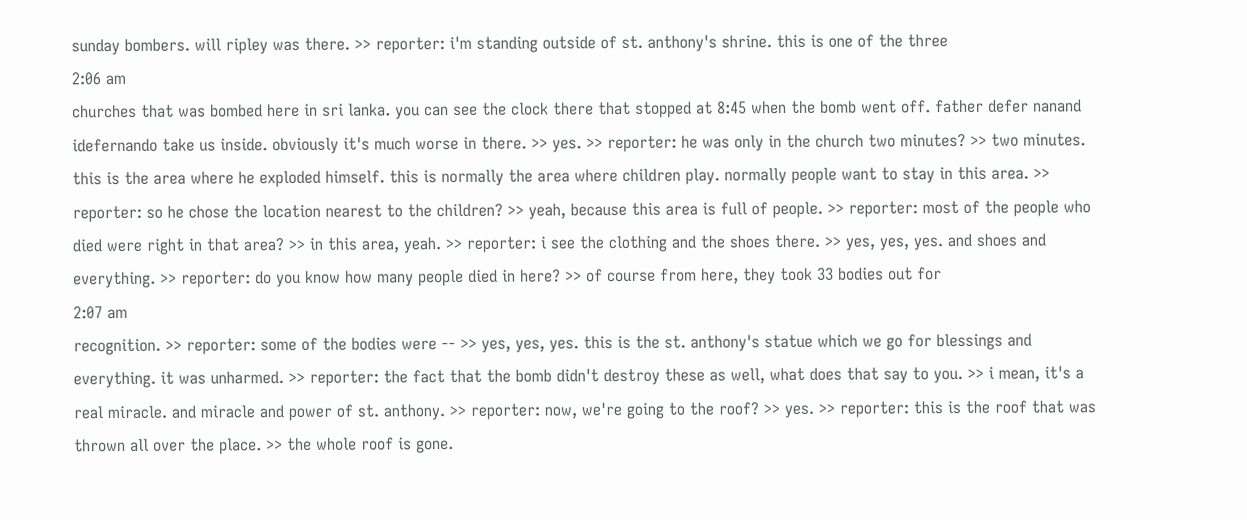sunday bombers. will ripley was there. >> reporter: i'm standing outside of st. anthony's shrine. this is one of the three
2:06 am
churches that was bombed here in sri lanka. you can see the clock there that stopped at 8:45 when the bomb went off. father defer nanand idefernando take us inside. obviously it's much worse in there. >> yes. >> reporter: he was only in the church two minutes? >> two minutes. this is the area where he exploded himself. this is normally the area where children play. normally people want to stay in this area. >> reporter: so he chose the location nearest to the children? >> yeah, because this area is full of people. >> reporter: most of the people who died were right in that area? >> in this area, yeah. >> reporter: i see the clothing and the shoes there. >> yes, yes, yes. and shoes and everything. >> reporter: do you know how many people died in here? >> of course from here, they took 33 bodies out for
2:07 am
recognition. >> reporter: some of the bodies were -- >> yes, yes, yes. this is the st. anthony's statue which we go for blessings and everything. it was unharmed. >> reporter: the fact that the bomb didn't destroy these as well, what does that say to you. >> i mean, it's a real miracle. and miracle and power of st. anthony. >> reporter: now, we're going to the roof? >> yes. >> reporter: this is the roof that was thrown all over the place. >> the whole roof is gone.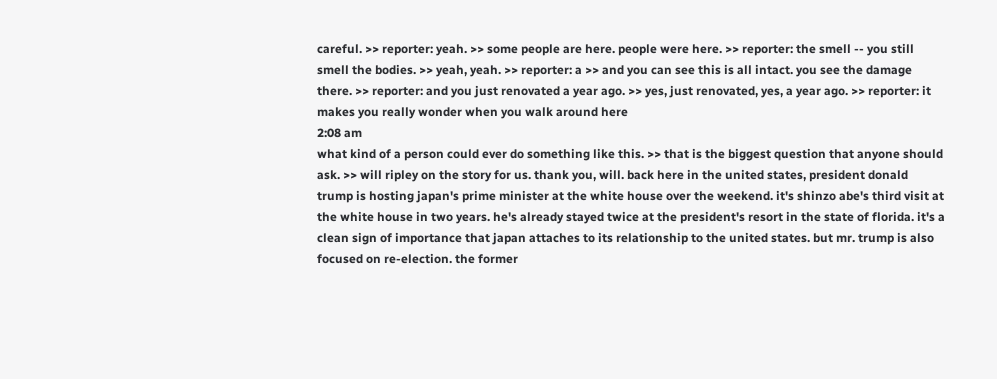careful. >> reporter: yeah. >> some people are here. people were here. >> reporter: the smell -- you still smell the bodies. >> yeah, yeah. >> reporter: a >> and you can see this is all intact. you see the damage there. >> reporter: and you just renovated a year ago. >> yes, just renovated, yes, a year ago. >> reporter: it makes you really wonder when you walk around here
2:08 am
what kind of a person could ever do something like this. >> that is the biggest question that anyone should ask. >> will ripley on the story for us. thank you, will. back here in the united states, president donald trump is hosting japan's prime minister at the white house over the weekend. it's shinzo abe's third visit at the white house in two years. he's already stayed twice at the president's resort in the state of florida. it's a clean sign of importance that japan attaches to its relationship to the united states. but mr. trump is also focused on re-election. the former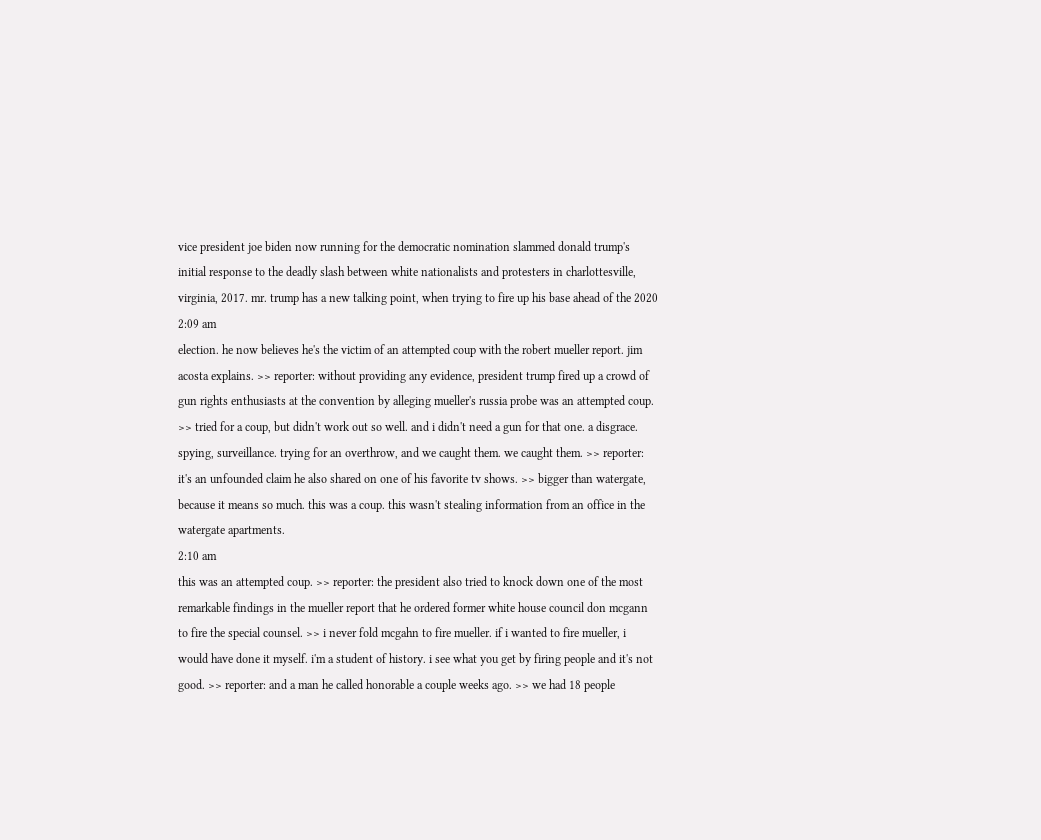vice president joe biden now running for the democratic nomination slammed donald trump's initial response to the deadly slash between white nationalists and protesters in charlottesville, virginia, 2017. mr. trump has a new talking point, when trying to fire up his base ahead of the 2020
2:09 am
election. he now believes he's the victim of an attempted coup with the robert mueller report. jim acosta explains. >> reporter: without providing any evidence, president trump fired up a crowd of gun rights enthusiasts at the convention by alleging mueller's russia probe was an attempted coup. >> tried for a coup, but didn't work out so well. and i didn't need a gun for that one. a disgrace. spying, surveillance. trying for an overthrow, and we caught them. we caught them. >> reporter: it's an unfounded claim he also shared on one of his favorite tv shows. >> bigger than watergate, because it means so much. this was a coup. this wasn't stealing information from an office in the watergate apartments.
2:10 am
this was an attempted coup. >> reporter: the president also tried to knock down one of the most remarkable findings in the mueller report that he ordered former white house council don mcgann to fire the special counsel. >> i never fold mcgahn to fire mueller. if i wanted to fire mueller, i would have done it myself. i'm a student of history. i see what you get by firing people and it's not good. >> reporter: and a man he called honorable a couple weeks ago. >> we had 18 people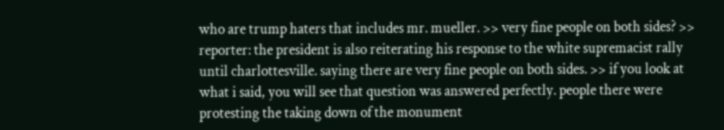who are trump haters that includes mr. mueller. >> very fine people on both sides? >> reporter: the president is also reiterating his response to the white supremacist rally until charlottesville. saying there are very fine people on both sides. >> if you look at what i said, you will see that question was answered perfectly. people there were protesting the taking down of the monument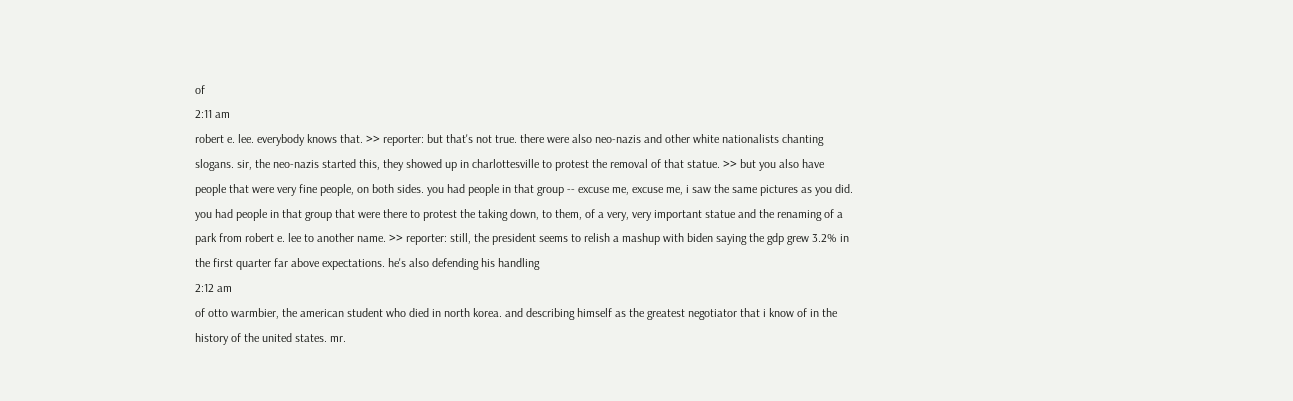of
2:11 am
robert e. lee. everybody knows that. >> reporter: but that's not true. there were also neo-nazis and other white nationalists chanting slogans. sir, the neo-nazis started this, they showed up in charlottesville to protest the removal of that statue. >> but you also have people that were very fine people, on both sides. you had people in that group -- excuse me, excuse me, i saw the same pictures as you did. you had people in that group that were there to protest the taking down, to them, of a very, very important statue and the renaming of a park from robert e. lee to another name. >> reporter: still, the president seems to relish a mashup with biden saying the gdp grew 3.2% in the first quarter far above expectations. he's also defending his handling
2:12 am
of otto warmbier, the american student who died in north korea. and describing himself as the greatest negotiator that i know of in the history of the united states. mr.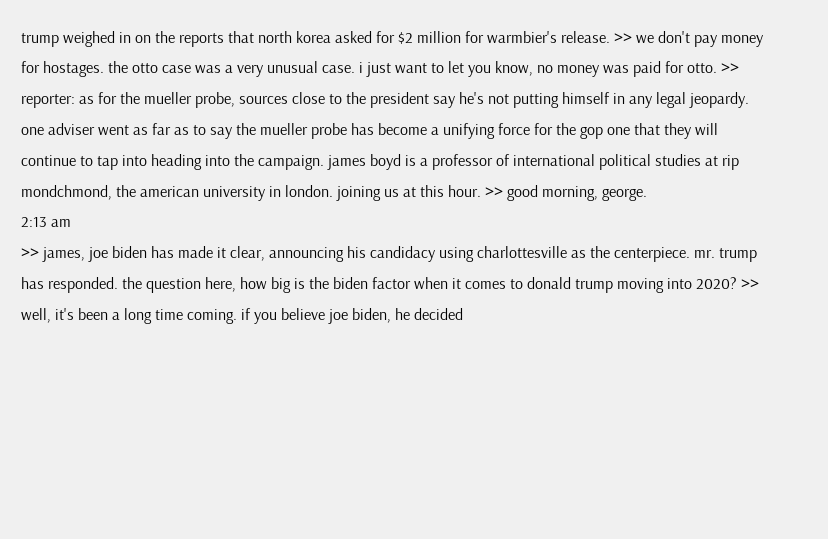trump weighed in on the reports that north korea asked for $2 million for warmbier's release. >> we don't pay money for hostages. the otto case was a very unusual case. i just want to let you know, no money was paid for otto. >> reporter: as for the mueller probe, sources close to the president say he's not putting himself in any legal jeopardy. one adviser went as far as to say the mueller probe has become a unifying force for the gop one that they will continue to tap into heading into the campaign. james boyd is a professor of international political studies at rip mondchmond, the american university in london. joining us at this hour. >> good morning, george.
2:13 am
>> james, joe biden has made it clear, announcing his candidacy using charlottesville as the centerpiece. mr. trump has responded. the question here, how big is the biden factor when it comes to donald trump moving into 2020? >> well, it's been a long time coming. if you believe joe biden, he decided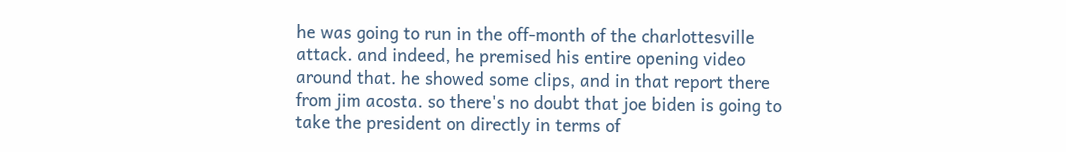he was going to run in the off-month of the charlottesville attack. and indeed, he premised his entire opening video around that. he showed some clips, and in that report there from jim acosta. so there's no doubt that joe biden is going to take the president on directly in terms of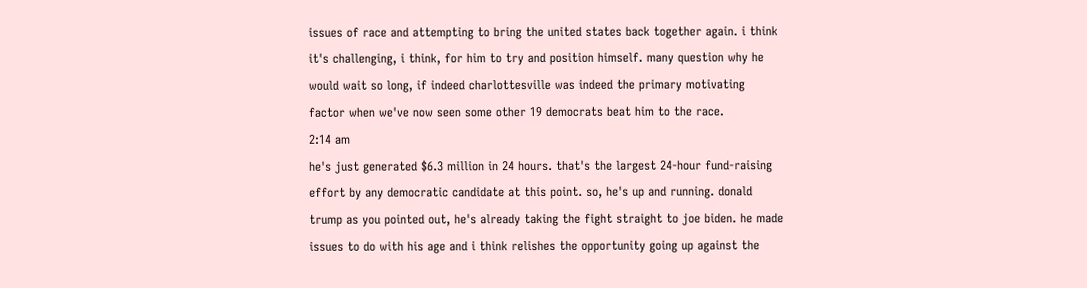issues of race and attempting to bring the united states back together again. i think it's challenging, i think, for him to try and position himself. many question why he would wait so long, if indeed charlottesville was indeed the primary motivating factor when we've now seen some other 19 democrats beat him to the race.
2:14 am
he's just generated $6.3 million in 24 hours. that's the largest 24-hour fund-raising effort by any democratic candidate at this point. so, he's up and running. donald trump as you pointed out, he's already taking the fight straight to joe biden. he made issues to do with his age and i think relishes the opportunity going up against the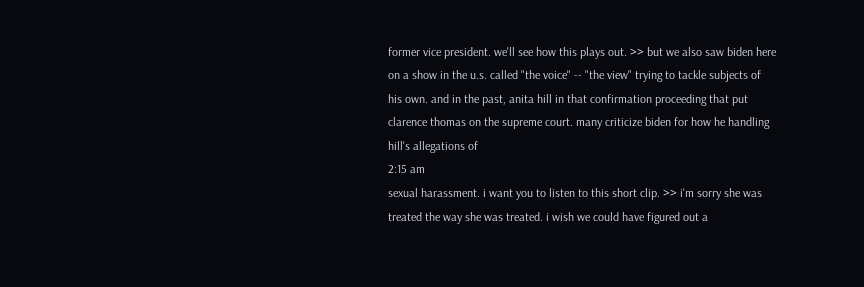former vice president. we'll see how this plays out. >> but we also saw biden here on a show in the u.s. called "the voice" -- "the view" trying to tackle subjects of his own. and in the past, anita hill in that confirmation proceeding that put clarence thomas on the supreme court. many criticize biden for how he handling hill's allegations of
2:15 am
sexual harassment. i want you to listen to this short clip. >> i'm sorry she was treated the way she was treated. i wish we could have figured out a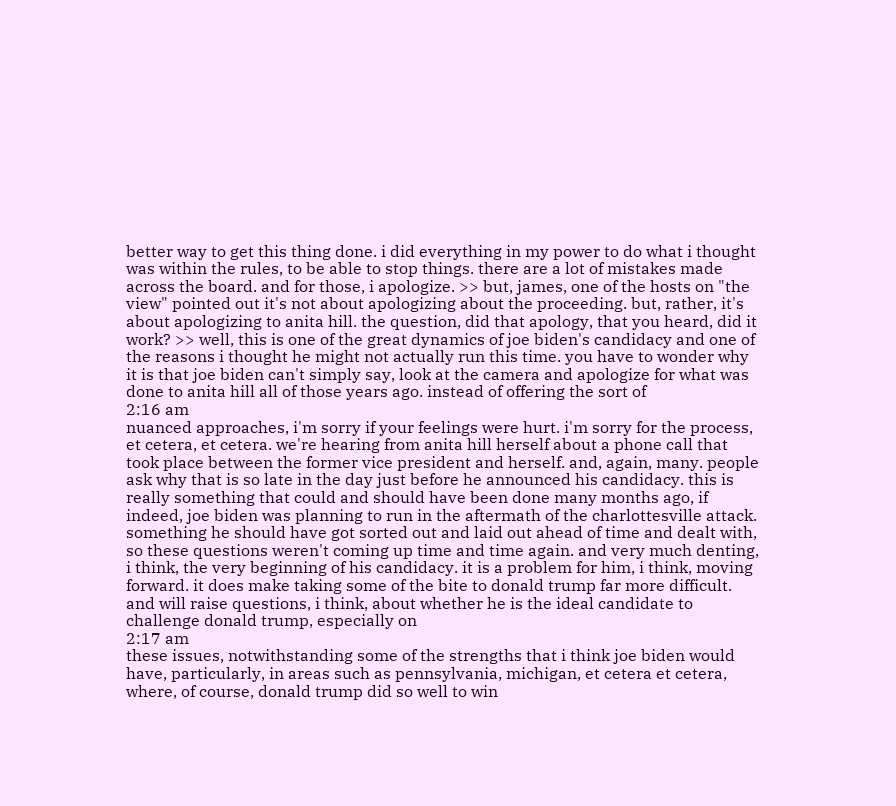better way to get this thing done. i did everything in my power to do what i thought was within the rules, to be able to stop things. there are a lot of mistakes made across the board. and for those, i apologize. >> but, james, one of the hosts on "the view" pointed out it's not about apologizing about the proceeding. but, rather, it's about apologizing to anita hill. the question, did that apology, that you heard, did it work? >> well, this is one of the great dynamics of joe biden's candidacy and one of the reasons i thought he might not actually run this time. you have to wonder why it is that joe biden can't simply say, look at the camera and apologize for what was done to anita hill all of those years ago. instead of offering the sort of
2:16 am
nuanced approaches, i'm sorry if your feelings were hurt. i'm sorry for the process, et cetera, et cetera. we're hearing from anita hill herself about a phone call that took place between the former vice president and herself. and, again, many. people ask why that is so late in the day just before he announced his candidacy. this is really something that could and should have been done many months ago, if indeed, joe biden was planning to run in the aftermath of the charlottesville attack. something he should have got sorted out and laid out ahead of time and dealt with, so these questions weren't coming up time and time again. and very much denting, i think, the very beginning of his candidacy. it is a problem for him, i think, moving forward. it does make taking some of the bite to donald trump far more difficult. and will raise questions, i think, about whether he is the ideal candidate to challenge donald trump, especially on
2:17 am
these issues, notwithstanding some of the strengths that i think joe biden would have, particularly, in areas such as pennsylvania, michigan, et cetera et cetera, where, of course, donald trump did so well to win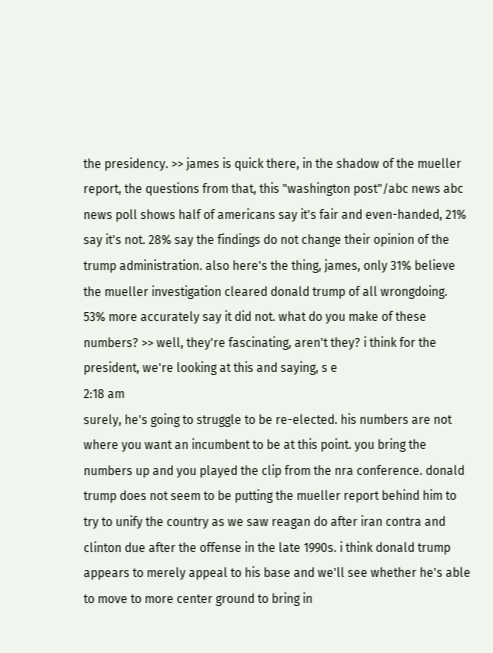the presidency. >> james is quick there, in the shadow of the mueller report, the questions from that, this "washington post"/abc news abc news poll shows half of americans say it's fair and even-handed, 21% say it's not. 28% say the findings do not change their opinion of the trump administration. also here's the thing, james, only 31% believe the mueller investigation cleared donald trump of all wrongdoing. 53% more accurately say it did not. what do you make of these numbers? >> well, they're fascinating, aren't they? i think for the president, we're looking at this and saying, s e
2:18 am
surely, he's going to struggle to be re-elected. his numbers are not where you want an incumbent to be at this point. you bring the numbers up and you played the clip from the nra conference. donald trump does not seem to be putting the mueller report behind him to try to unify the country as we saw reagan do after iran contra and clinton due after the offense in the late 1990s. i think donald trump appears to merely appeal to his base and we'll see whether he's able to move to more center ground to bring in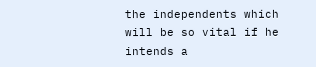the independents which will be so vital if he intends a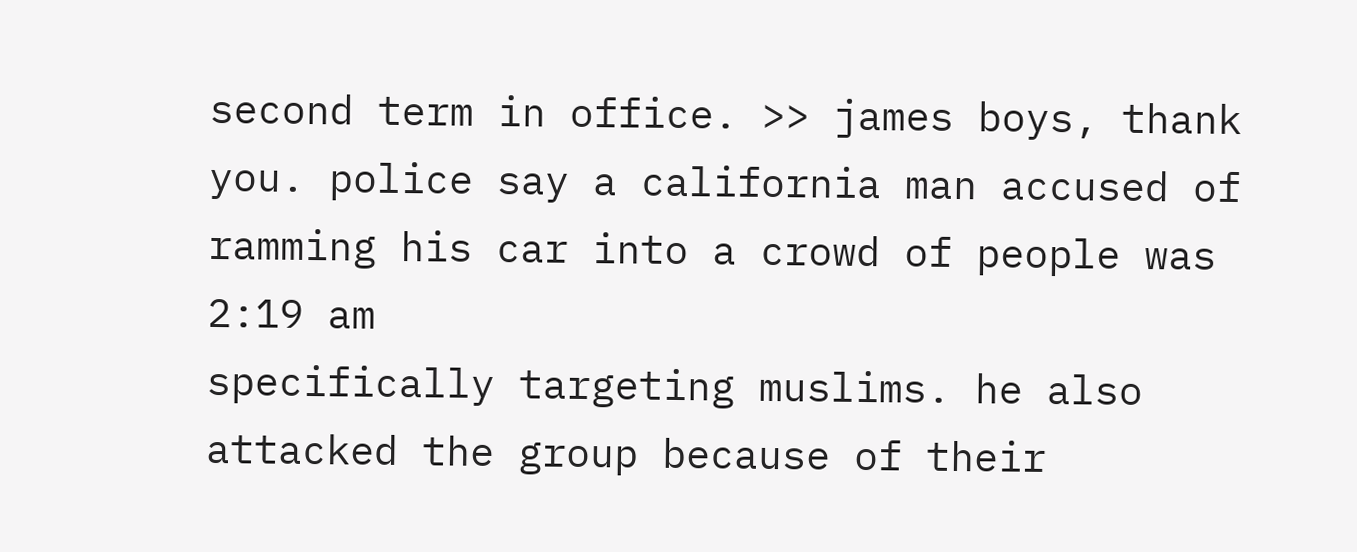second term in office. >> james boys, thank you. police say a california man accused of ramming his car into a crowd of people was
2:19 am
specifically targeting muslims. he also attacked the group because of their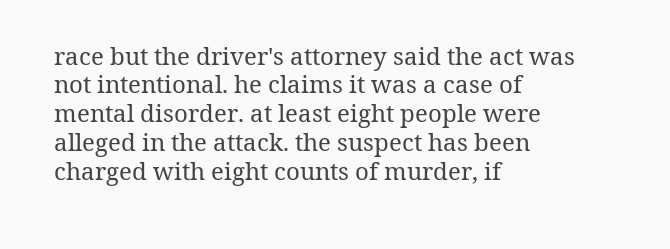race but the driver's attorney said the act was not intentional. he claims it was a case of mental disorder. at least eight people were alleged in the attack. the suspect has been charged with eight counts of murder, if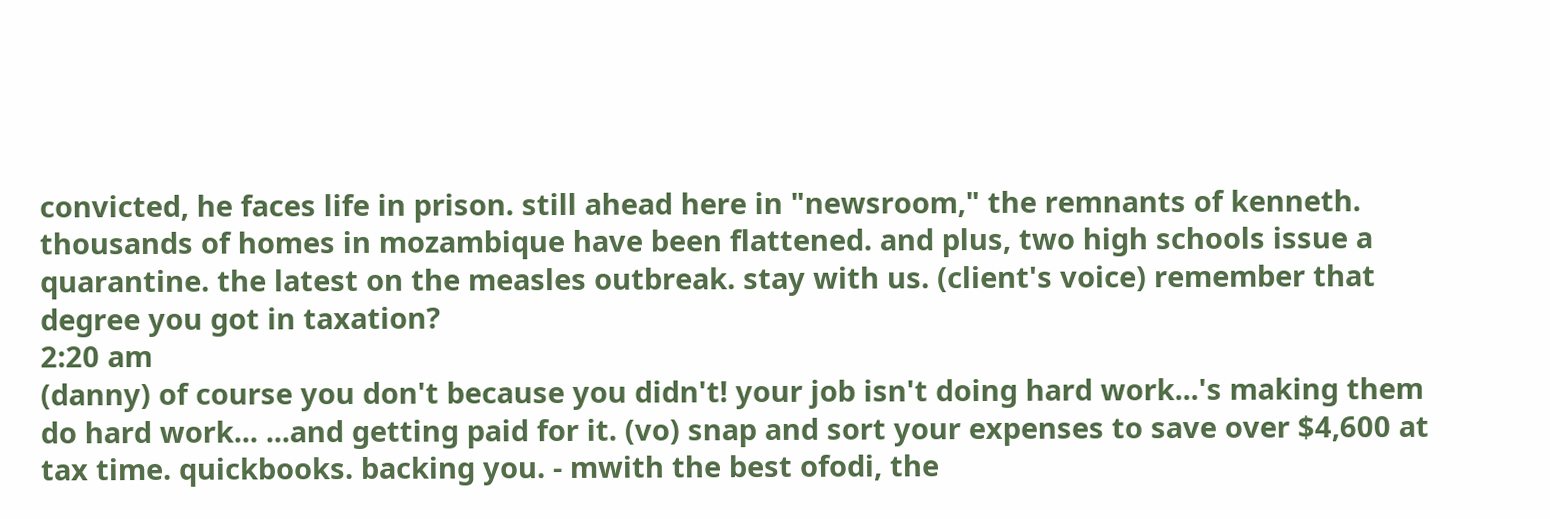convicted, he faces life in prison. still ahead here in "newsroom," the remnants of kenneth. thousands of homes in mozambique have been flattened. and plus, two high schools issue a quarantine. the latest on the measles outbreak. stay with us. (client's voice) remember that degree you got in taxation?
2:20 am
(danny) of course you don't because you didn't! your job isn't doing hard work...'s making them do hard work... ...and getting paid for it. (vo) snap and sort your expenses to save over $4,600 at tax time. quickbooks. backing you. - mwith the best ofodi, the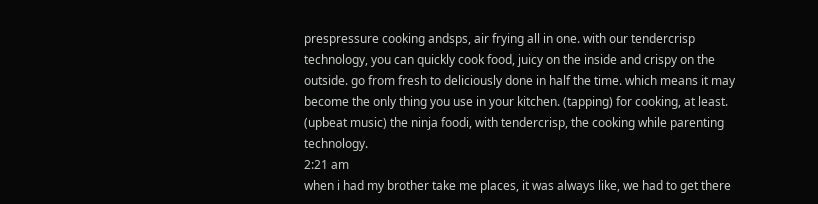prespressure cooking andsps, air frying all in one. with our tendercrisp technology, you can quickly cook food, juicy on the inside and crispy on the outside. go from fresh to deliciously done in half the time. which means it may become the only thing you use in your kitchen. (tapping) for cooking, at least. (upbeat music) the ninja foodi, with tendercrisp, the cooking while parenting technology.
2:21 am
when i had my brother take me places, it was always like, we had to get there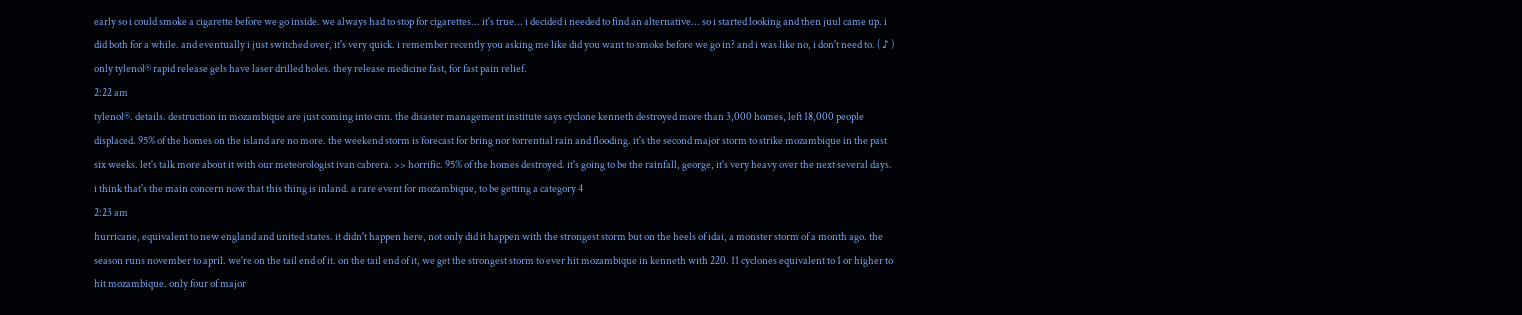early so i could smoke a cigarette before we go inside. we always had to stop for cigarettes... it's true... i decided i needed to find an alternative... so i started looking and then juul came up. i did both for a while. and eventually i just switched over, it's very quick. i remember recently you asking me like did you want to smoke before we go in? and i was like no, i don't need to. ( ♪ ) only tylenol® rapid release gels have laser drilled holes. they release medicine fast, for fast pain relief.
2:22 am
tylenol®. details. destruction in mozambique are just coming into cnn. the disaster management institute says cyclone kenneth destroyed more than 3,000 homes, left 18,000 people displaced. 95% of the homes on the island are no more. the weekend storm is forecast for bring nor torrential rain and flooding. it's the second major storm to strike mozambique in the past six weeks. let's talk more about it with our meteorologist ivan cabrera. >> horrific. 95% of the homes destroyed. it's going to be the rainfall, george, it's very heavy over the next several days. i think that's the main concern now that this thing is inland. a rare event for mozambique, to be getting a category 4
2:23 am
hurricane, equivalent to new england and united states. it didn't happen here, not only did it happen with the strongest storm but on the heels of idai, a monster storm of a month ago. the season runs november to april. we're on the tail end of it. on the tail end of it, we get the strongest storm to ever hit mozambique in kenneth with 220. 11 cyclones equivalent to 1 or higher to hit mozambique. only four of major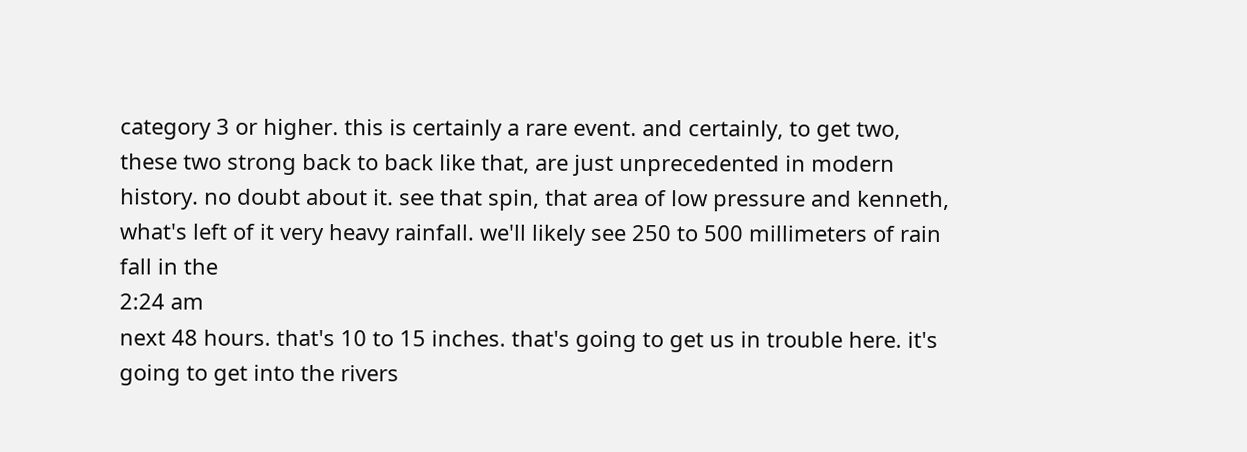category 3 or higher. this is certainly a rare event. and certainly, to get two, these two strong back to back like that, are just unprecedented in modern history. no doubt about it. see that spin, that area of low pressure and kenneth, what's left of it very heavy rainfall. we'll likely see 250 to 500 millimeters of rain fall in the
2:24 am
next 48 hours. that's 10 to 15 inches. that's going to get us in trouble here. it's going to get into the rivers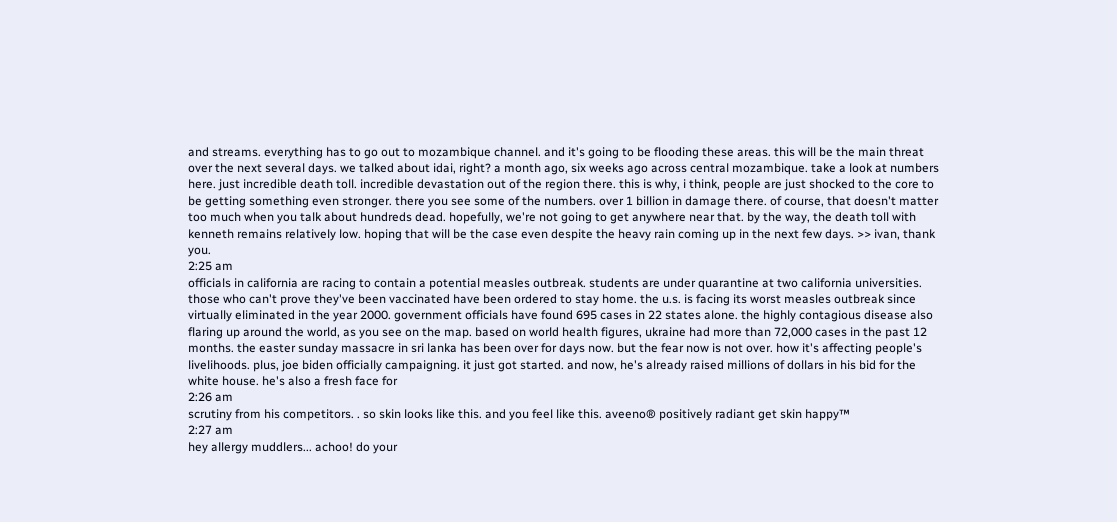and streams. everything has to go out to mozambique channel. and it's going to be flooding these areas. this will be the main threat over the next several days. we talked about idai, right? a month ago, six weeks ago across central mozambique. take a look at numbers here. just incredible death toll. incredible devastation out of the region there. this is why, i think, people are just shocked to the core to be getting something even stronger. there you see some of the numbers. over 1 billion in damage there. of course, that doesn't matter too much when you talk about hundreds dead. hopefully, we're not going to get anywhere near that. by the way, the death toll with kenneth remains relatively low. hoping that will be the case even despite the heavy rain coming up in the next few days. >> ivan, thank you.
2:25 am
officials in california are racing to contain a potential measles outbreak. students are under quarantine at two california universities. those who can't prove they've been vaccinated have been ordered to stay home. the u.s. is facing its worst measles outbreak since virtually eliminated in the year 2000. government officials have found 695 cases in 22 states alone. the highly contagious disease also flaring up around the world, as you see on the map. based on world health figures, ukraine had more than 72,000 cases in the past 12 months. the easter sunday massacre in sri lanka has been over for days now. but the fear now is not over. how it's affecting people's livelihoods. plus, joe biden officially campaigning. it just got started. and now, he's already raised millions of dollars in his bid for the white house. he's also a fresh face for
2:26 am
scrutiny from his competitors. . so skin looks like this. and you feel like this. aveeno® positively radiant get skin happy™
2:27 am
hey allergy muddlers... achoo! do your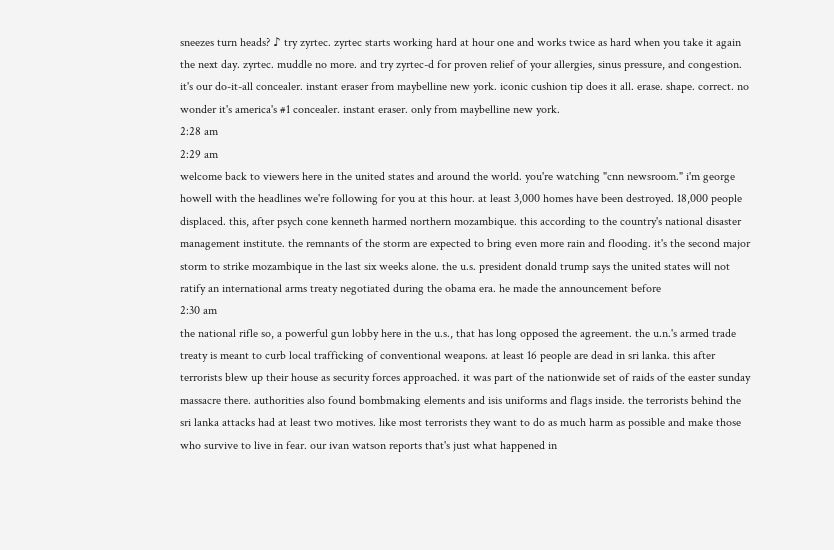sneezes turn heads? ♪ try zyrtec. zyrtec starts working hard at hour one and works twice as hard when you take it again the next day. zyrtec. muddle no more. and try zyrtec-d for proven relief of your allergies, sinus pressure, and congestion. it's our do-it-all concealer. instant eraser from maybelline new york. iconic cushion tip does it all. erase. shape. correct. no wonder it's america's #1 concealer. instant eraser. only from maybelline new york.
2:28 am
2:29 am
welcome back to viewers here in the united states and around the world. you're watching "cnn newsroom." i'm george howell with the headlines we're following for you at this hour. at least 3,000 homes have been destroyed. 18,000 people displaced. this, after psych cone kenneth harmed northern mozambique. this according to the country's national disaster management institute. the remnants of the storm are expected to bring even more rain and flooding. it's the second major storm to strike mozambique in the last six weeks alone. the u.s. president donald trump says the united states will not ratify an international arms treaty negotiated during the obama era. he made the announcement before
2:30 am
the national rifle so, a powerful gun lobby here in the u.s., that has long opposed the agreement. the u.n.'s armed trade treaty is meant to curb local trafficking of conventional weapons. at least 16 people are dead in sri lanka. this after terrorists blew up their house as security forces approached. it was part of the nationwide set of raids of the easter sunday massacre there. authorities also found bombmaking elements and isis uniforms and flags inside. the terrorists behind the sri lanka attacks had at least two motives. like most terrorists they want to do as much harm as possible and make those who survive to live in fear. our ivan watson reports that's just what happened in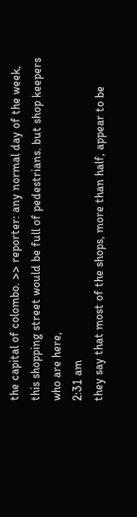the capital of colombo. >> reporter: any normal day of the week, this shopping street would be full of pedestrians. but shop keepers who are here,
2:31 am
they say that most of the shops, more than half, appear to be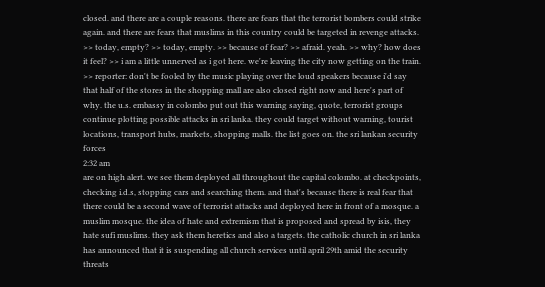closed. and there are a couple reasons. there are fears that the terrorist bombers could strike again. and there are fears that muslims in this country could be targeted in revenge attacks. >> today, empty? >> today, empty. >> because of fear? >> afraid. yeah. >> why? how does it feel? >> i am a little unnerved as i got here. we're leaving the city now getting on the train. >> reporter: don't be fooled by the music playing over the loud speakers because i'd say that half of the stores in the shopping mall are also closed right now and here's part of why. the u.s. embassy in colombo put out this warning saying, quote, terrorist groups continue plotting possible attacks in sri lanka. they could target without warning, tourist locations, transport hubs, markets, shopping malls. the list goes on. the sri lankan security forces
2:32 am
are on high alert. we see them deployed all throughout the capital colombo. at checkpoints, checking i.d.s, stopping cars and searching them. and that's because there is real fear that there could be a second wave of terrorist attacks and deployed here in front of a mosque. a muslim mosque. the idea of hate and extremism that is proposed and spread by isis, they hate sufi muslims. they ask them heretics and also a targets. the catholic church in sri lanka has announced that it is suspending all church services until april 29th amid the security threats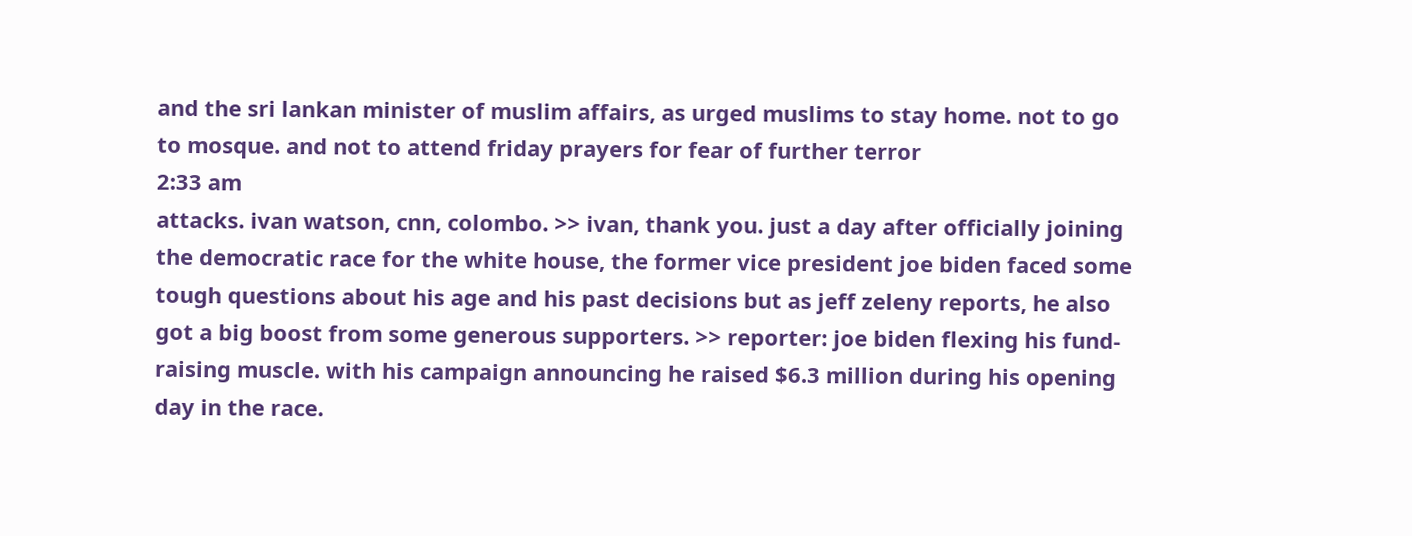and the sri lankan minister of muslim affairs, as urged muslims to stay home. not to go to mosque. and not to attend friday prayers for fear of further terror
2:33 am
attacks. ivan watson, cnn, colombo. >> ivan, thank you. just a day after officially joining the democratic race for the white house, the former vice president joe biden faced some tough questions about his age and his past decisions but as jeff zeleny reports, he also got a big boost from some generous supporters. >> reporter: joe biden flexing his fund-raising muscle. with his campaign announcing he raised $6.3 million during his opening day in the race.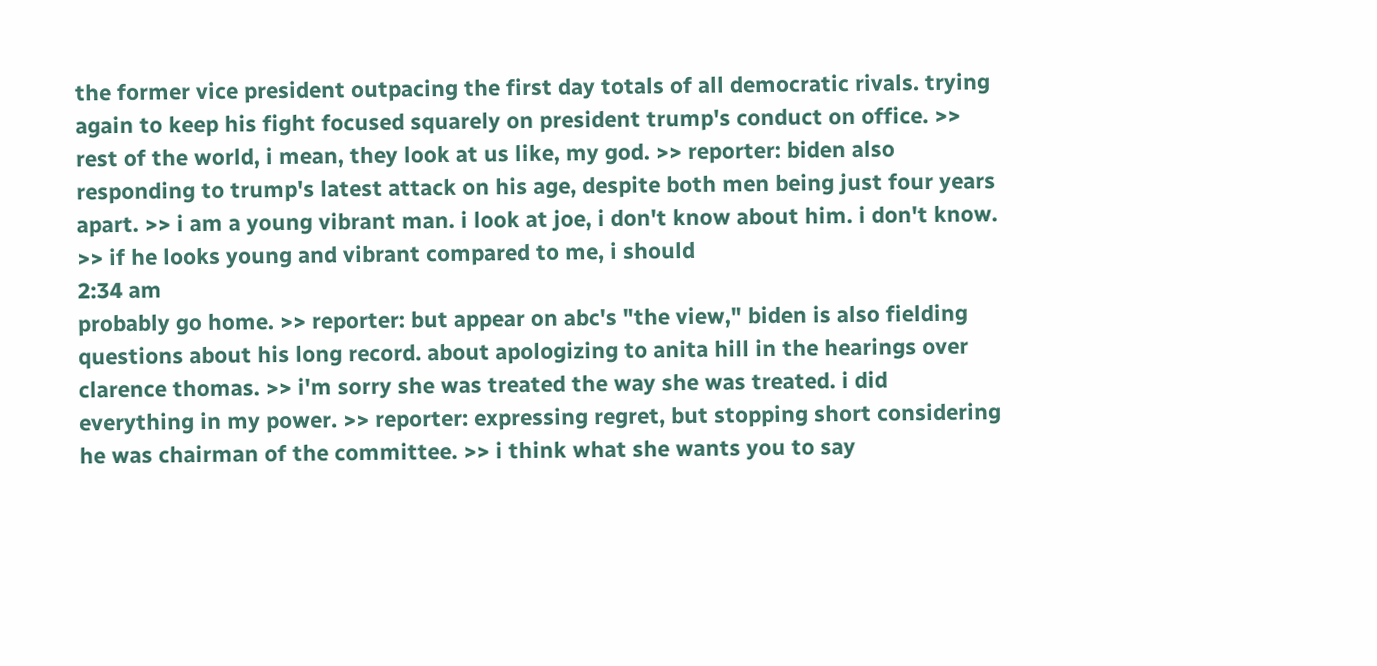the former vice president outpacing the first day totals of all democratic rivals. trying again to keep his fight focused squarely on president trump's conduct on office. >> rest of the world, i mean, they look at us like, my god. >> reporter: biden also responding to trump's latest attack on his age, despite both men being just four years apart. >> i am a young vibrant man. i look at joe, i don't know about him. i don't know. >> if he looks young and vibrant compared to me, i should
2:34 am
probably go home. >> reporter: but appear on abc's "the view," biden is also fielding questions about his long record. about apologizing to anita hill in the hearings over clarence thomas. >> i'm sorry she was treated the way she was treated. i did everything in my power. >> reporter: expressing regret, but stopping short considering he was chairman of the committee. >> i think what she wants you to say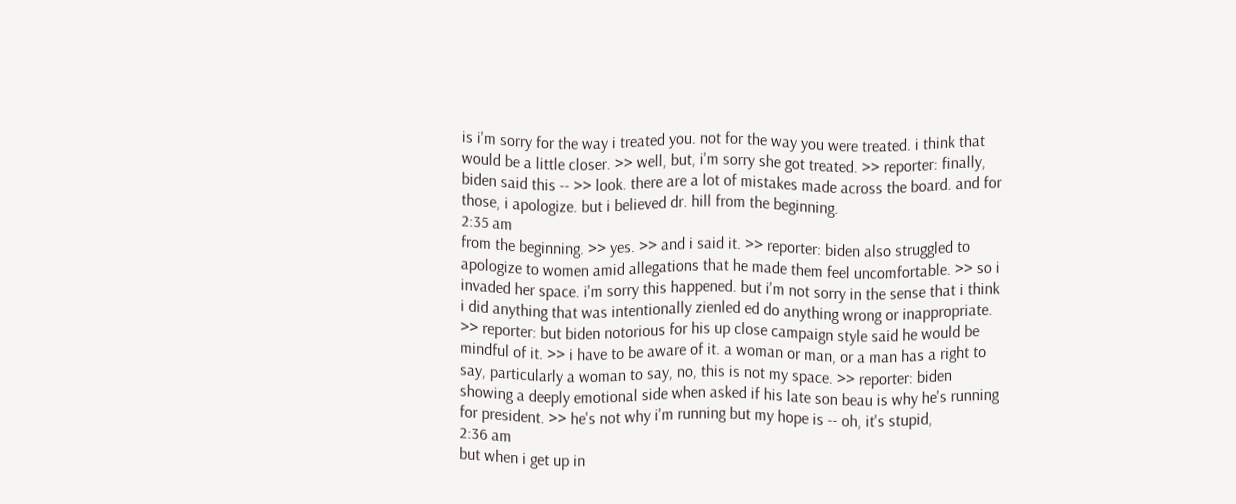is i'm sorry for the way i treated you. not for the way you were treated. i think that would be a little closer. >> well, but, i'm sorry she got treated. >> reporter: finally, biden said this -- >> look. there are a lot of mistakes made across the board. and for those, i apologize. but i believed dr. hill from the beginning.
2:35 am
from the beginning. >> yes. >> and i said it. >> reporter: biden also struggled to apologize to women amid allegations that he made them feel uncomfortable. >> so i invaded her space. i'm sorry this happened. but i'm not sorry in the sense that i think i did anything that was intentionally zienled ed do anything wrong or inappropriate. >> reporter: but biden notorious for his up close campaign style said he would be mindful of it. >> i have to be aware of it. a woman or man, or a man has a right to say, particularly a woman to say, no, this is not my space. >> reporter: biden showing a deeply emotional side when asked if his late son beau is why he's running for president. >> he's not why i'm running but my hope is -- oh, it's stupid,
2:36 am
but when i get up in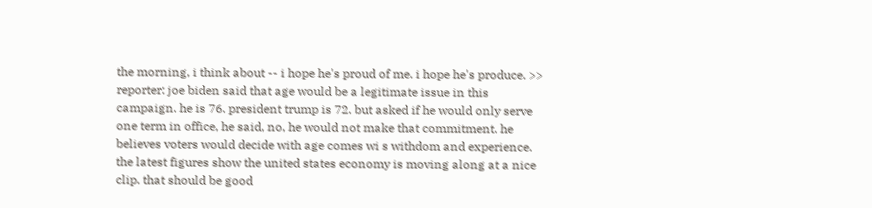the morning, i think about -- i hope he's proud of me. i hope he's produce. >> reporter: joe biden said that age would be a legitimate issue in this campaign. he is 76. president trump is 72. but asked if he would only serve one term in office, he said, no, he would not make that commitment. he believes voters would decide with age comes wi s withdom and experience. the latest figures show the united states economy is moving along at a nice clip. that should be good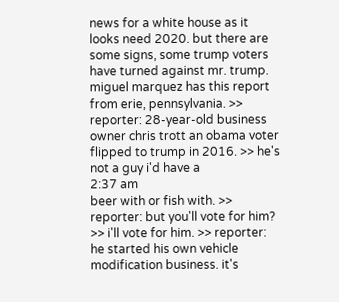news for a white house as it looks need 2020. but there are some signs, some trump voters have turned against mr. trump. miguel marquez has this report from erie, pennsylvania. >> reporter: 28-year-old business owner chris trott an obama voter flipped to trump in 2016. >> he's not a guy i'd have a
2:37 am
beer with or fish with. >> reporter: but you'll vote for him? >> i'll vote for him. >> reporter: he started his own vehicle modification business. it's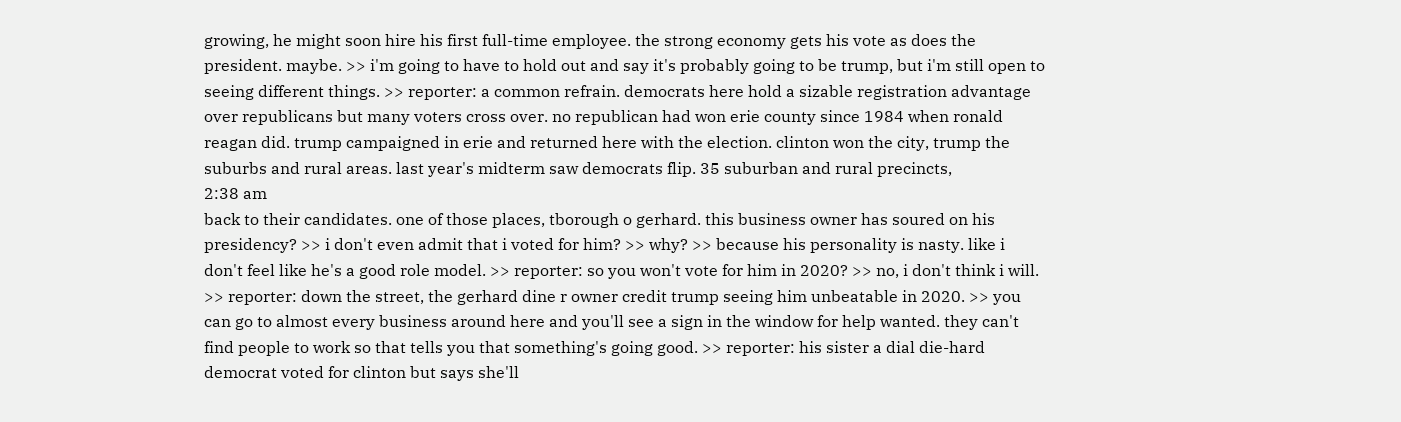growing, he might soon hire his first full-time employee. the strong economy gets his vote as does the president. maybe. >> i'm going to have to hold out and say it's probably going to be trump, but i'm still open to seeing different things. >> reporter: a common refrain. democrats here hold a sizable registration advantage over republicans but many voters cross over. no republican had won erie county since 1984 when ronald reagan did. trump campaigned in erie and returned here with the election. clinton won the city, trump the suburbs and rural areas. last year's midterm saw democrats flip. 35 suburban and rural precincts,
2:38 am
back to their candidates. one of those places, tborough o gerhard. this business owner has soured on his presidency? >> i don't even admit that i voted for him? >> why? >> because his personality is nasty. like i don't feel like he's a good role model. >> reporter: so you won't vote for him in 2020? >> no, i don't think i will. >> reporter: down the street, the gerhard dine r owner credit trump seeing him unbeatable in 2020. >> you can go to almost every business around here and you'll see a sign in the window for help wanted. they can't find people to work so that tells you that something's going good. >> reporter: his sister a dial die-hard democrat voted for clinton but says she'll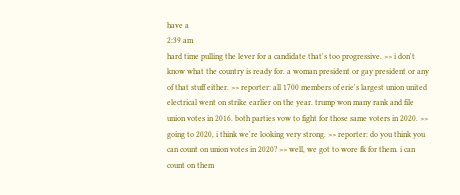have a
2:39 am
hard time pulling the lever for a candidate that's too progressive. >> i don't know what the country is ready for. a woman president or gay president or any of that stuff either. >> reporter: all 1700 members of erie's largest union united electrical went on strike earlier on the year. trump won many rank and file union votes in 2016. both parties vow to fight for those same voters in 2020. >> going to 2020, i think we're looking very strong. >> reporter: do you think you can count on union votes in 2020? >> well, we got to wore fk for them. i can count on them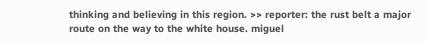thinking and believing in this region. >> reporter: the rust belt a major route on the way to the white house. miguel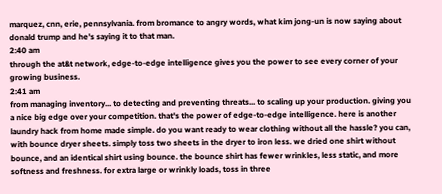marquez, cnn, erie, pennsylvania. from bromance to angry words, what kim jong-un is now saying about donald trump and he's saying it to that man.
2:40 am
through the at&t network, edge-to-edge intelligence gives you the power to see every corner of your growing business.
2:41 am
from managing inventory... to detecting and preventing threats... to scaling up your production. giving you a nice big edge over your competition. that's the power of edge-to-edge intelligence. here is another laundry hack from home made simple. do you want ready to wear clothing without all the hassle? you can, with bounce dryer sheets. simply toss two sheets in the dryer to iron less. we dried one shirt without bounce, and an identical shirt using bounce. the bounce shirt has fewer wrinkles, less static, and more softness and freshness. for extra large or wrinkly loads, toss in three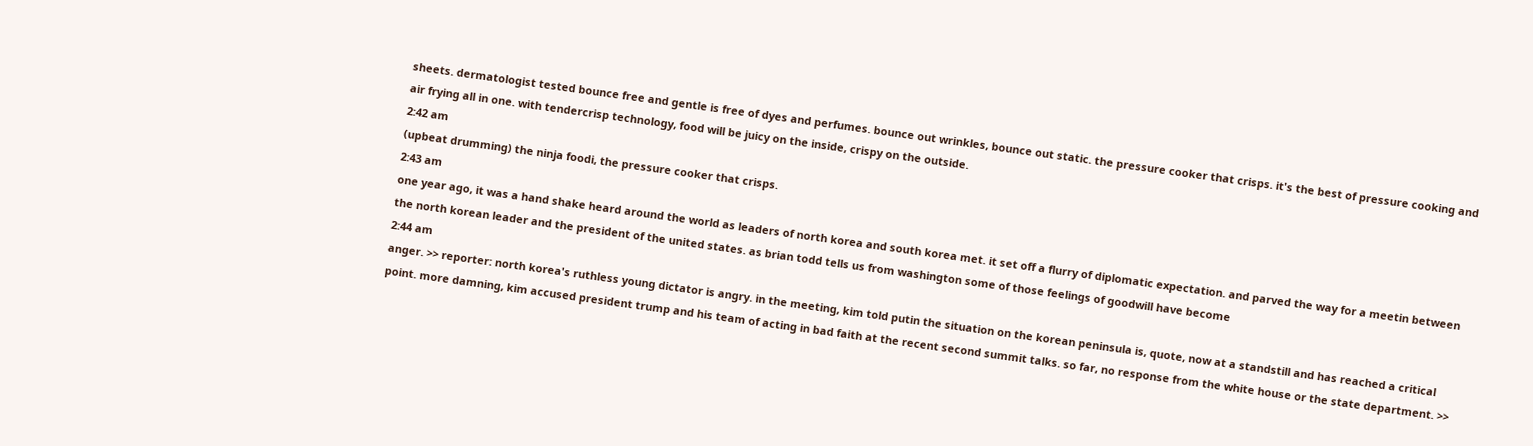sheets. dermatologist tested bounce free and gentle is free of dyes and perfumes. bounce out wrinkles, bounce out static. the pressure cooker that crisps. it's the best of pressure cooking and air frying all in one. with tendercrisp technology, food will be juicy on the inside, crispy on the outside.
2:42 am
(upbeat drumming) the ninja foodi, the pressure cooker that crisps.
2:43 am
one year ago, it was a hand shake heard around the world as leaders of north korea and south korea met. it set off a flurry of diplomatic expectation. and parved the way for a meetin between the north korean leader and the president of the united states. as brian todd tells us from washington some of those feelings of goodwill have become
2:44 am
anger. >> reporter: north korea's ruthless young dictator is angry. in the meeting, kim told putin the situation on the korean peninsula is, quote, now at a standstill and has reached a critical point. more damning, kim accused president trump and his team of acting in bad faith at the recent second summit talks. so far, no response from the white house or the state department. >>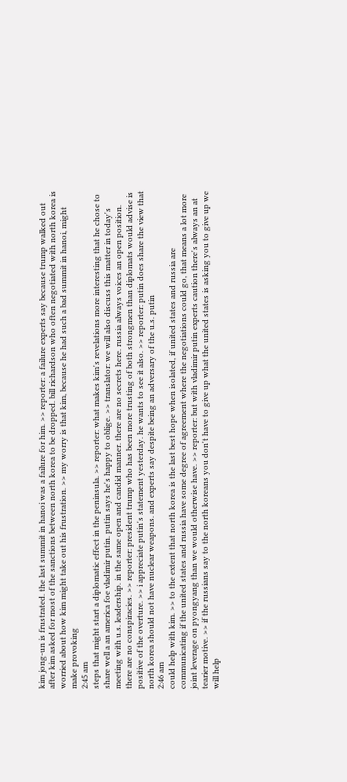kim jong-un is frustrated. the last summit in hanoi was a failure for him. >> reporter: a failure experts say because trump walked out after kim asked for most of the sanctions between north korea to be dropped. bill richardson who often negotiated with north korea is worried about how kim might take out his frustration. >> my worry is that kim, because he had such a bad summit in hanoi, might make provoking
2:45 am
steps that might start a diplomatic effect in the peninsula. >> reporter: what makes kim's revelations more interesting that he chose to share well a an america foe vladimir putin. putin says he's happy to oblige. >> translator: we will also discuss this matter in today's meeting with u.s. leadership. in the same open and candid manner. there are no secrets here. russia always voices an open position. there are no conspiracies. >> reporter: president trump who has been more trusting of both strongmen than diplomats would advise is positive of the overture. >> i appreciate putin's statement yesterday. he wants to see it also. >> reporter: putin does share the view that north korea should not have nuclear weapons. and experts say despite being an adversary of the u.s. putin
2:46 am
could help with kim. >> to the extent that north korea is the last best hope when isolated, if united states and russia are communicating if the united states and russia have some degree of agreement where the negotiations could go, that means a lot more joint leverage on pyongyang than we would otherwise have. >> reporter: but with vladimir putin experts caution there's always an at tearier motive. >> if the russians say to the north koreans you don't have to give up what the united states is asking you to give up we will help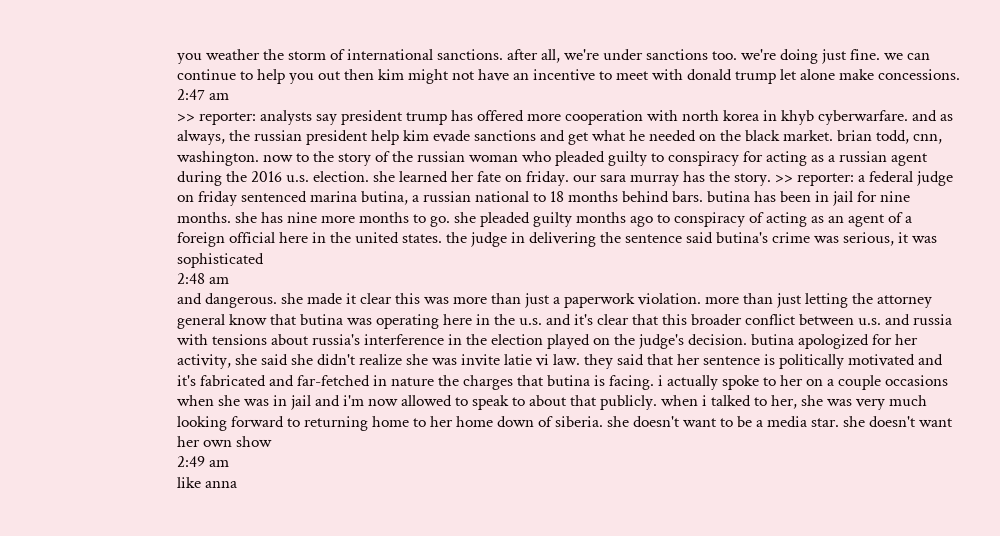you weather the storm of international sanctions. after all, we're under sanctions too. we're doing just fine. we can continue to help you out then kim might not have an incentive to meet with donald trump let alone make concessions.
2:47 am
>> reporter: analysts say president trump has offered more cooperation with north korea in khyb cyberwarfare. and as always, the russian president help kim evade sanctions and get what he needed on the black market. brian todd, cnn, washington. now to the story of the russian woman who pleaded guilty to conspiracy for acting as a russian agent during the 2016 u.s. election. she learned her fate on friday. our sara murray has the story. >> reporter: a federal judge on friday sentenced marina butina, a russian national to 18 months behind bars. butina has been in jail for nine months. she has nine more months to go. she pleaded guilty months ago to conspiracy of acting as an agent of a foreign official here in the united states. the judge in delivering the sentence said butina's crime was serious, it was sophisticated
2:48 am
and dangerous. she made it clear this was more than just a paperwork violation. more than just letting the attorney general know that butina was operating here in the u.s. and it's clear that this broader conflict between u.s. and russia with tensions about russia's interference in the election played on the judge's decision. butina apologized for her activity, she said she didn't realize she was invite latie vi law. they said that her sentence is politically motivated and it's fabricated and far-fetched in nature the charges that butina is facing. i actually spoke to her on a couple occasions when she was in jail and i'm now allowed to speak to about that publicly. when i talked to her, she was very much looking forward to returning home to her home down of siberia. she doesn't want to be a media star. she doesn't want her own show
2:49 am
like anna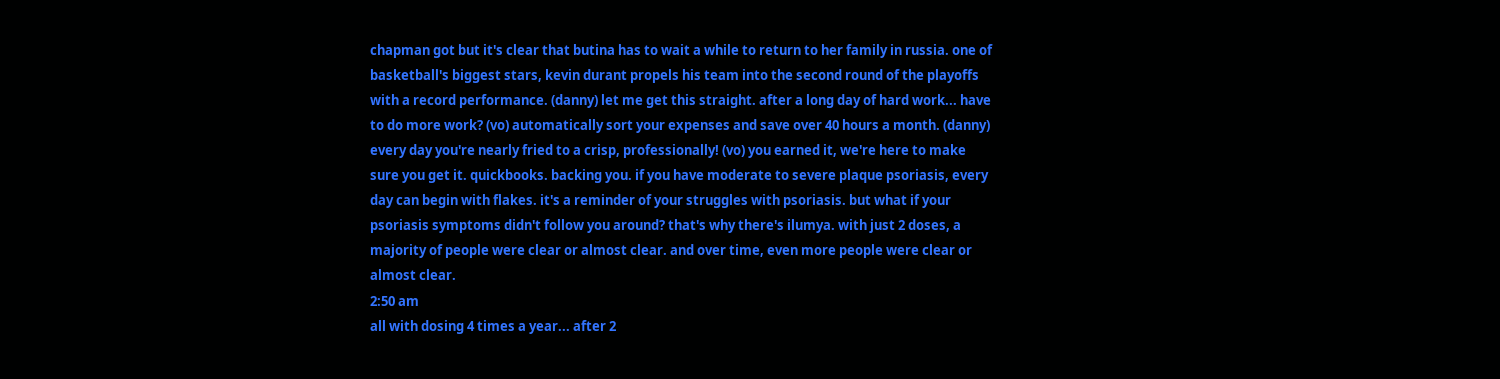chapman got but it's clear that butina has to wait a while to return to her family in russia. one of basketball's biggest stars, kevin durant propels his team into the second round of the playoffs with a record performance. (danny) let me get this straight. after a long day of hard work... have to do more work? (vo) automatically sort your expenses and save over 40 hours a month. (danny) every day you're nearly fried to a crisp, professionally! (vo) you earned it, we're here to make sure you get it. quickbooks. backing you. if you have moderate to severe plaque psoriasis, every day can begin with flakes. it's a reminder of your struggles with psoriasis. but what if your psoriasis symptoms didn't follow you around? that's why there's ilumya. with just 2 doses, a majority of people were clear or almost clear. and over time, even more people were clear or almost clear.
2:50 am
all with dosing 4 times a year... after 2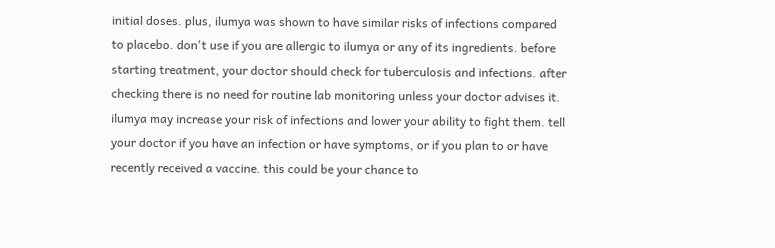initial doses. plus, ilumya was shown to have similar risks of infections compared to placebo. don't use if you are allergic to ilumya or any of its ingredients. before starting treatment, your doctor should check for tuberculosis and infections. after checking there is no need for routine lab monitoring unless your doctor advises it. ilumya may increase your risk of infections and lower your ability to fight them. tell your doctor if you have an infection or have symptoms, or if you plan to or have recently received a vaccine. this could be your chance to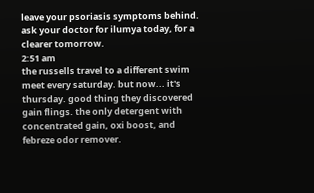leave your psoriasis symptoms behind. ask your doctor for ilumya today, for a clearer tomorrow.
2:51 am
the russells travel to a different swim meet every saturday. but now... it's thursday. good thing they discovered gain flings. the only detergent with concentrated gain, oxi boost, and febreze odor remover.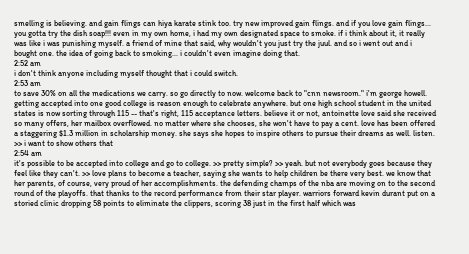smelling is believing. and gain flings can hiya karate stink too. try new improved gain flings. and if you love gain flings... you gotta try the dish soap!!! even in my own home, i had my own designated space to smoke. if i think about it, it really was like i was punishing myself. a friend of mine that said, why wouldn't you just try the juul. and so i went out and i bought one. the idea of going back to smoking... i couldn't even imagine doing that.
2:52 am
i don't think anyone including myself thought that i could switch.
2:53 am
to save 30% on all the medications we carry. so go directly to now. welcome back to "cnn newsroom." i'm george howell. getting accepted into one good college is reason enough to celebrate anywhere. but one high school student in the united states is now sorting through 115 -- that's right, 115 acceptance letters. believe it or not, antoinette love said she received so many offers, her mailbox overflowed. no matter where she chooses, she won't have to pay a cent. love has been offered a staggering $1.3 million in scholarship money. she says she hopes to inspire others to pursue their dreams as well. listen. >> i want to show others that
2:54 am
it's possible to be accepted into college and go to college. >> pretty simple? >> yeah. but not everybody goes because they feel like they can't. >> love plans to become a teacher, saying she wants to help children be there very best. we know that her parents, of course, very proud of her accomplishments. the defending champs of the nba are moving on to the second round of the playoffs. that thanks to the record performance from their star player. warriors forward kevin durant put on a storied clinic dropping 58 points to eliminate the clippers, scoring 38 just in the first half which was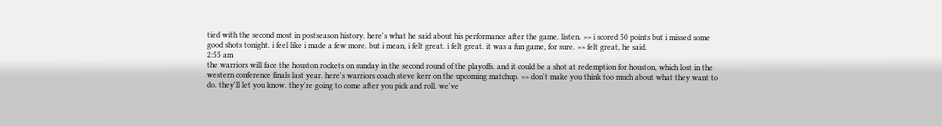tied with the second most in postseason history. here's what he said about his performance after the game. listen. >> i scored 50 points but i missed some good shots tonight. i feel like i made a few more. but i mean, i felt great. i felt great. it was a fun game, for sure. >> felt great, he said.
2:55 am
the warriors will face the houston rockets on sunday in the second round of the playoffs. and it could be a shot at redemption for houston, which lost in the western conference finals last year. here's warriors coach steve kerr on the upcoming matchup. >> don't make you think too much about what they want to do. they'll let you know. they're going to come after you pick and roll. we've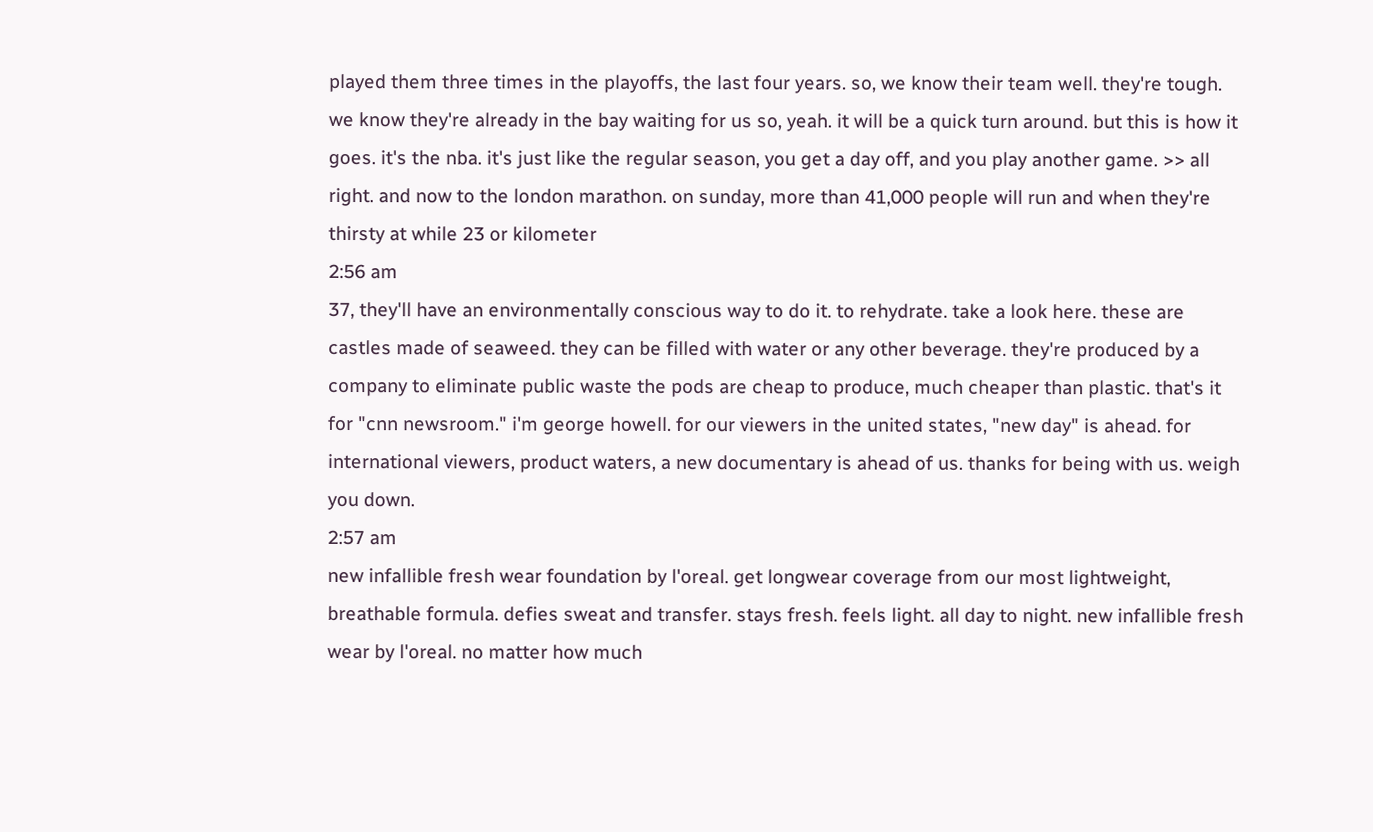played them three times in the playoffs, the last four years. so, we know their team well. they're tough. we know they're already in the bay waiting for us so, yeah. it will be a quick turn around. but this is how it goes. it's the nba. it's just like the regular season, you get a day off, and you play another game. >> all right. and now to the london marathon. on sunday, more than 41,000 people will run and when they're thirsty at while 23 or kilometer
2:56 am
37, they'll have an environmentally conscious way to do it. to rehydrate. take a look here. these are castles made of seaweed. they can be filled with water or any other beverage. they're produced by a company to eliminate public waste the pods are cheap to produce, much cheaper than plastic. that's it for "cnn newsroom." i'm george howell. for our viewers in the united states, "new day" is ahead. for international viewers, product waters, a new documentary is ahead of us. thanks for being with us. weigh you down.
2:57 am
new infallible fresh wear foundation by l'oreal. get longwear coverage from our most lightweight, breathable formula. defies sweat and transfer. stays fresh. feels light. all day to night. new infallible fresh wear by l'oreal. no matter how much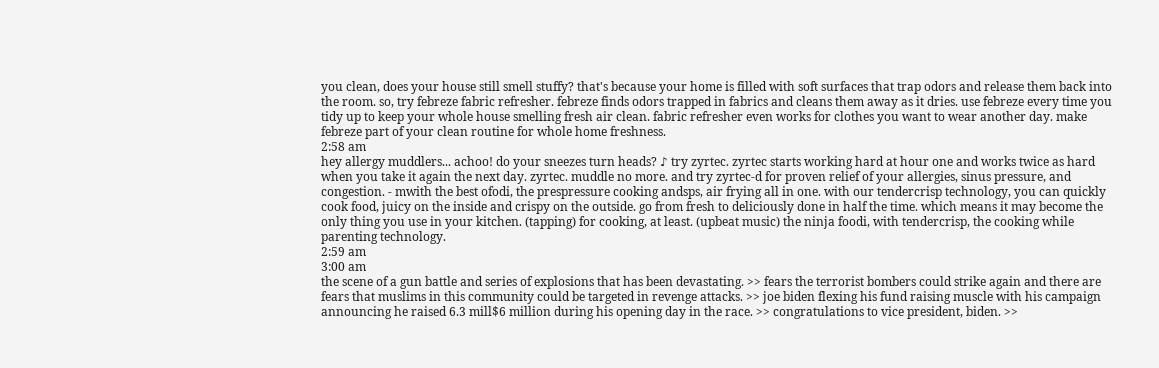you clean, does your house still smell stuffy? that's because your home is filled with soft surfaces that trap odors and release them back into the room. so, try febreze fabric refresher. febreze finds odors trapped in fabrics and cleans them away as it dries. use febreze every time you tidy up to keep your whole house smelling fresh air clean. fabric refresher even works for clothes you want to wear another day. make febreze part of your clean routine for whole home freshness.
2:58 am
hey allergy muddlers... achoo! do your sneezes turn heads? ♪ try zyrtec. zyrtec starts working hard at hour one and works twice as hard when you take it again the next day. zyrtec. muddle no more. and try zyrtec-d for proven relief of your allergies, sinus pressure, and congestion. - mwith the best ofodi, the prespressure cooking andsps, air frying all in one. with our tendercrisp technology, you can quickly cook food, juicy on the inside and crispy on the outside. go from fresh to deliciously done in half the time. which means it may become the only thing you use in your kitchen. (tapping) for cooking, at least. (upbeat music) the ninja foodi, with tendercrisp, the cooking while parenting technology.
2:59 am
3:00 am
the scene of a gun battle and series of explosions that has been devastating. >> fears the terrorist bombers could strike again and there are fears that muslims in this community could be targeted in revenge attacks. >> joe biden flexing his fund raising muscle with his campaign announcing he raised 6.3 mill$6 million during his opening day in the race. >> congratulations to vice president, biden. >>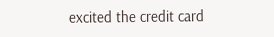excited the credit card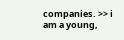companies. >> i am a young,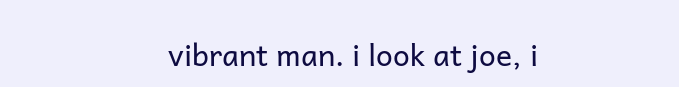vibrant man. i look at joe, i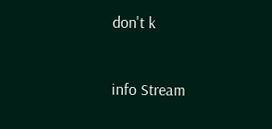don't k


info Stream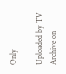Only

Uploaded by TV Archive on